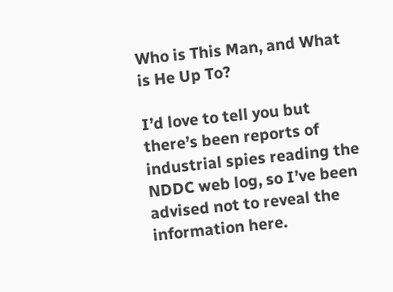Who is This Man, and What is He Up To?

I’d love to tell you but there’s been reports of industrial spies reading the NDDC web log, so I’ve been advised not to reveal the information here.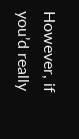However, if you’d really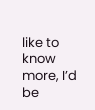like to know more, I’d be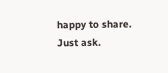happy to share. Just ask.